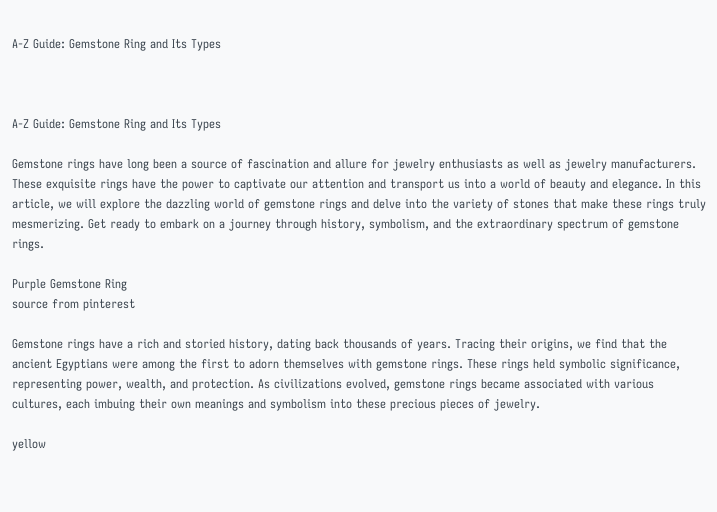A-Z Guide: Gemstone Ring and Its Types



A-Z Guide: Gemstone Ring and Its Types

Gemstone rings have long been a source of fascination and allure for jewelry enthusiasts as well as jewelry manufacturers. These exquisite rings have the power to captivate our attention and transport us into a world of beauty and elegance. In this article, we will explore the dazzling world of gemstone rings and delve into the variety of stones that make these rings truly mesmerizing. Get ready to embark on a journey through history, symbolism, and the extraordinary spectrum of gemstone rings.

Purple Gemstone Ring
source from pinterest

Gemstone rings have a rich and storied history, dating back thousands of years. Tracing their origins, we find that the ancient Egyptians were among the first to adorn themselves with gemstone rings. These rings held symbolic significance, representing power, wealth, and protection. As civilizations evolved, gemstone rings became associated with various cultures, each imbuing their own meanings and symbolism into these precious pieces of jewelry.

yellow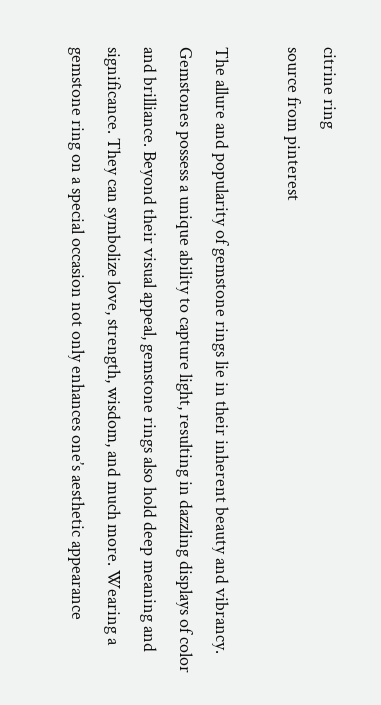citrine ring
source from pinterest

The allure and popularity of gemstone rings lie in their inherent beauty and vibrancy. Gemstones possess a unique ability to capture light, resulting in dazzling displays of color and brilliance. Beyond their visual appeal, gemstone rings also hold deep meaning and significance. They can symbolize love, strength, wisdom, and much more. Wearing a gemstone ring on a special occasion not only enhances one’s aesthetic appearance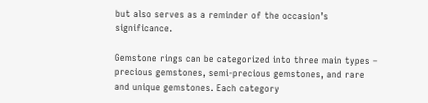but also serves as a reminder of the occasion’s significance.

Gemstone rings can be categorized into three main types – precious gemstones, semi-precious gemstones, and rare and unique gemstones. Each category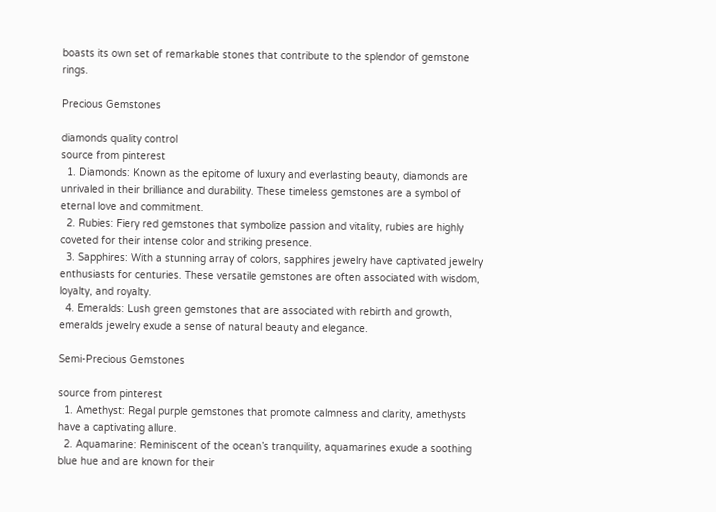boasts its own set of remarkable stones that contribute to the splendor of gemstone rings.

Precious Gemstones

diamonds quality control
source from pinterest
  1. Diamonds: Known as the epitome of luxury and everlasting beauty, diamonds are unrivaled in their brilliance and durability. These timeless gemstones are a symbol of eternal love and commitment.
  2. Rubies: Fiery red gemstones that symbolize passion and vitality, rubies are highly coveted for their intense color and striking presence.
  3. Sapphires: With a stunning array of colors, sapphires jewelry have captivated jewelry enthusiasts for centuries. These versatile gemstones are often associated with wisdom, loyalty, and royalty.
  4. Emeralds: Lush green gemstones that are associated with rebirth and growth, emeralds jewelry exude a sense of natural beauty and elegance.

Semi-Precious Gemstones

source from pinterest
  1. Amethyst: Regal purple gemstones that promote calmness and clarity, amethysts have a captivating allure.
  2. Aquamarine: Reminiscent of the ocean’s tranquility, aquamarines exude a soothing blue hue and are known for their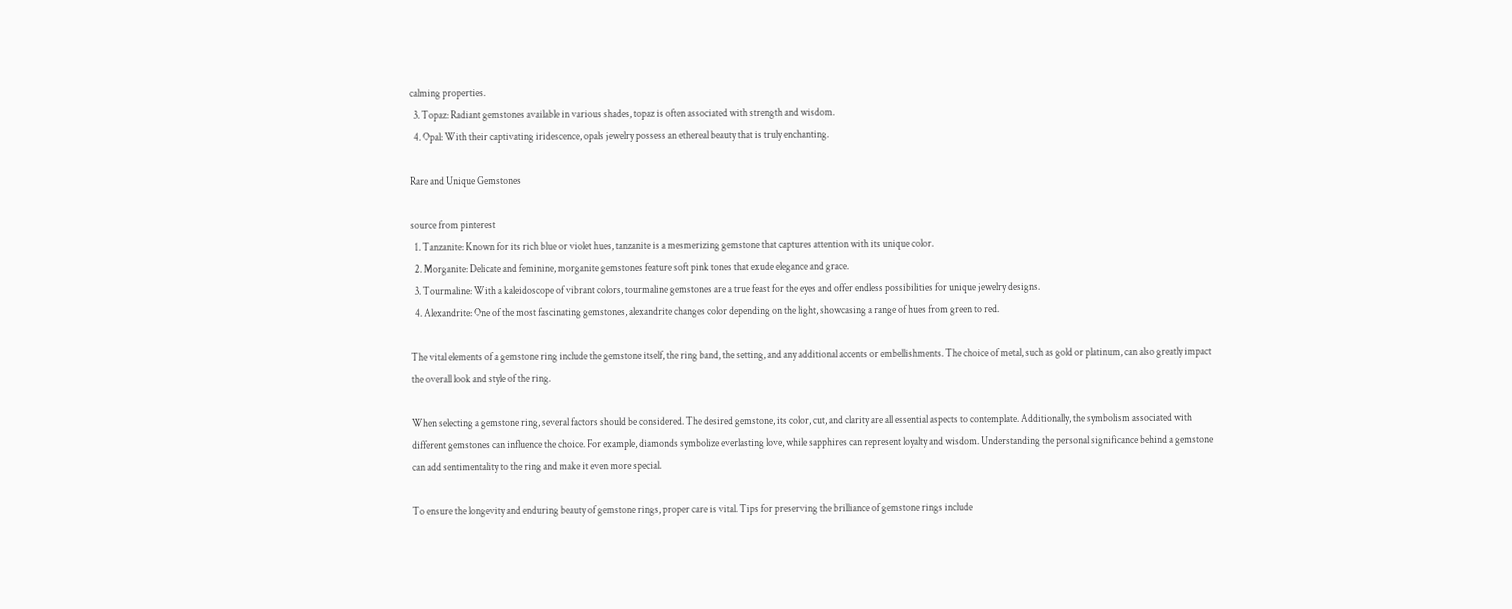calming properties.
  3. Topaz: Radiant gemstones available in various shades, topaz is often associated with strength and wisdom.
  4. Opal: With their captivating iridescence, opals jewelry possess an ethereal beauty that is truly enchanting.

Rare and Unique Gemstones

source from pinterest
  1. Tanzanite: Known for its rich blue or violet hues, tanzanite is a mesmerizing gemstone that captures attention with its unique color.
  2. Morganite: Delicate and feminine, morganite gemstones feature soft pink tones that exude elegance and grace.
  3. Tourmaline: With a kaleidoscope of vibrant colors, tourmaline gemstones are a true feast for the eyes and offer endless possibilities for unique jewelry designs.
  4. Alexandrite: One of the most fascinating gemstones, alexandrite changes color depending on the light, showcasing a range of hues from green to red.

The vital elements of a gemstone ring include the gemstone itself, the ring band, the setting, and any additional accents or embellishments. The choice of metal, such as gold or platinum, can also greatly impact the overall look and style of the ring.

When selecting a gemstone ring, several factors should be considered. The desired gemstone, its color, cut, and clarity are all essential aspects to contemplate. Additionally, the symbolism associated with different gemstones can influence the choice. For example, diamonds symbolize everlasting love, while sapphires can represent loyalty and wisdom. Understanding the personal significance behind a gemstone can add sentimentality to the ring and make it even more special.

To ensure the longevity and enduring beauty of gemstone rings, proper care is vital. Tips for preserving the brilliance of gemstone rings include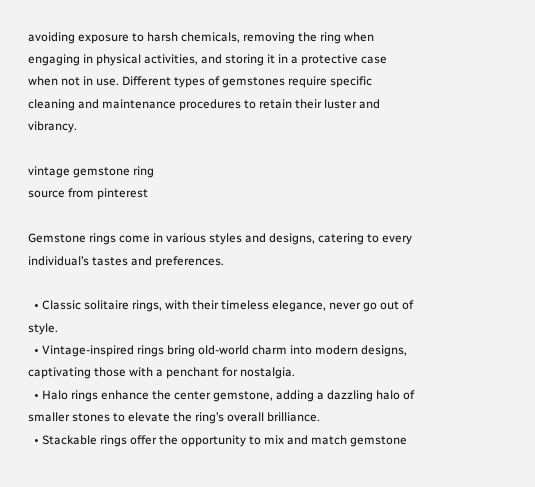avoiding exposure to harsh chemicals, removing the ring when engaging in physical activities, and storing it in a protective case when not in use. Different types of gemstones require specific cleaning and maintenance procedures to retain their luster and vibrancy.

vintage gemstone ring
source from pinterest

Gemstone rings come in various styles and designs, catering to every individual’s tastes and preferences.

  • Classic solitaire rings, with their timeless elegance, never go out of style.
  • Vintage-inspired rings bring old-world charm into modern designs, captivating those with a penchant for nostalgia.
  • Halo rings enhance the center gemstone, adding a dazzling halo of smaller stones to elevate the ring’s overall brilliance.
  • Stackable rings offer the opportunity to mix and match gemstone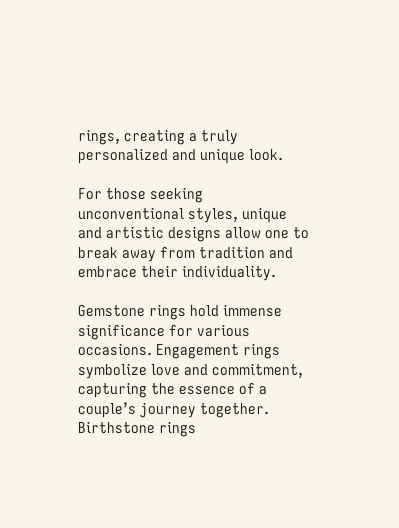rings, creating a truly personalized and unique look.

For those seeking unconventional styles, unique and artistic designs allow one to break away from tradition and embrace their individuality.

Gemstone rings hold immense significance for various occasions. Engagement rings symbolize love and commitment, capturing the essence of a couple’s journey together. Birthstone rings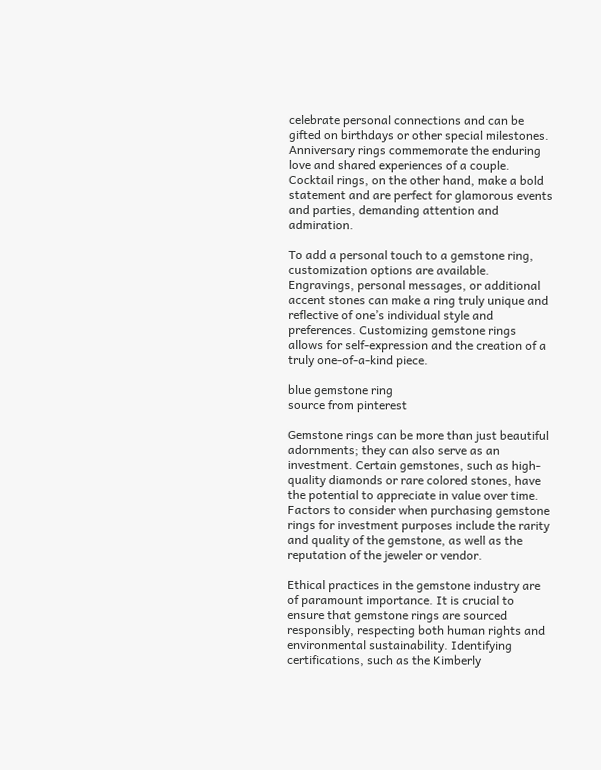celebrate personal connections and can be gifted on birthdays or other special milestones. Anniversary rings commemorate the enduring love and shared experiences of a couple. Cocktail rings, on the other hand, make a bold statement and are perfect for glamorous events and parties, demanding attention and admiration.

To add a personal touch to a gemstone ring, customization options are available. Engravings, personal messages, or additional accent stones can make a ring truly unique and reflective of one’s individual style and preferences. Customizing gemstone rings allows for self-expression and the creation of a truly one-of-a-kind piece.

blue gemstone ring
source from pinterest

Gemstone rings can be more than just beautiful adornments; they can also serve as an investment. Certain gemstones, such as high-quality diamonds or rare colored stones, have the potential to appreciate in value over time. Factors to consider when purchasing gemstone rings for investment purposes include the rarity and quality of the gemstone, as well as the reputation of the jeweler or vendor.

Ethical practices in the gemstone industry are of paramount importance. It is crucial to ensure that gemstone rings are sourced responsibly, respecting both human rights and environmental sustainability. Identifying certifications, such as the Kimberly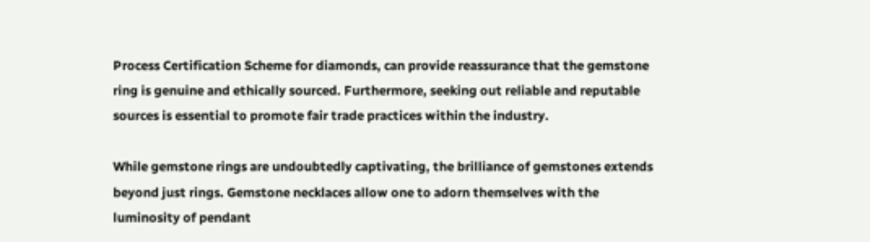Process Certification Scheme for diamonds, can provide reassurance that the gemstone ring is genuine and ethically sourced. Furthermore, seeking out reliable and reputable sources is essential to promote fair trade practices within the industry.

While gemstone rings are undoubtedly captivating, the brilliance of gemstones extends beyond just rings. Gemstone necklaces allow one to adorn themselves with the luminosity of pendant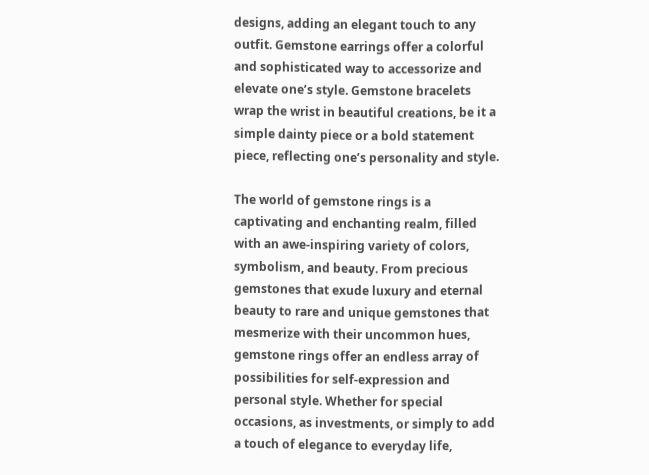designs, adding an elegant touch to any outfit. Gemstone earrings offer a colorful and sophisticated way to accessorize and elevate one’s style. Gemstone bracelets wrap the wrist in beautiful creations, be it a simple dainty piece or a bold statement piece, reflecting one’s personality and style.

The world of gemstone rings is a captivating and enchanting realm, filled with an awe-inspiring variety of colors, symbolism, and beauty. From precious gemstones that exude luxury and eternal beauty to rare and unique gemstones that mesmerize with their uncommon hues, gemstone rings offer an endless array of possibilities for self-expression and personal style. Whether for special occasions, as investments, or simply to add a touch of elegance to everyday life,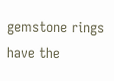gemstone rings have the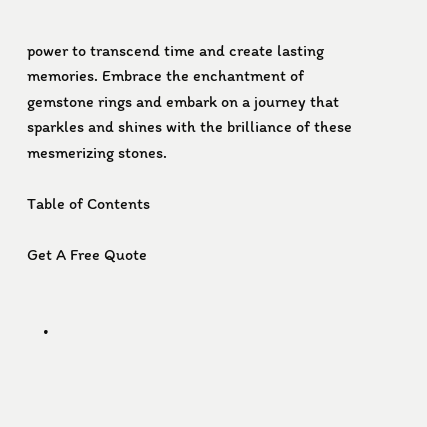power to transcend time and create lasting memories. Embrace the enchantment of gemstone rings and embark on a journey that sparkles and shines with the brilliance of these mesmerizing stones.

Table of Contents

Get A Free Quote


    •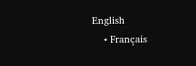English
    • Français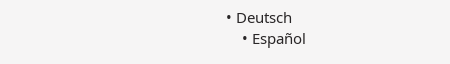• Deutsch
    • Español